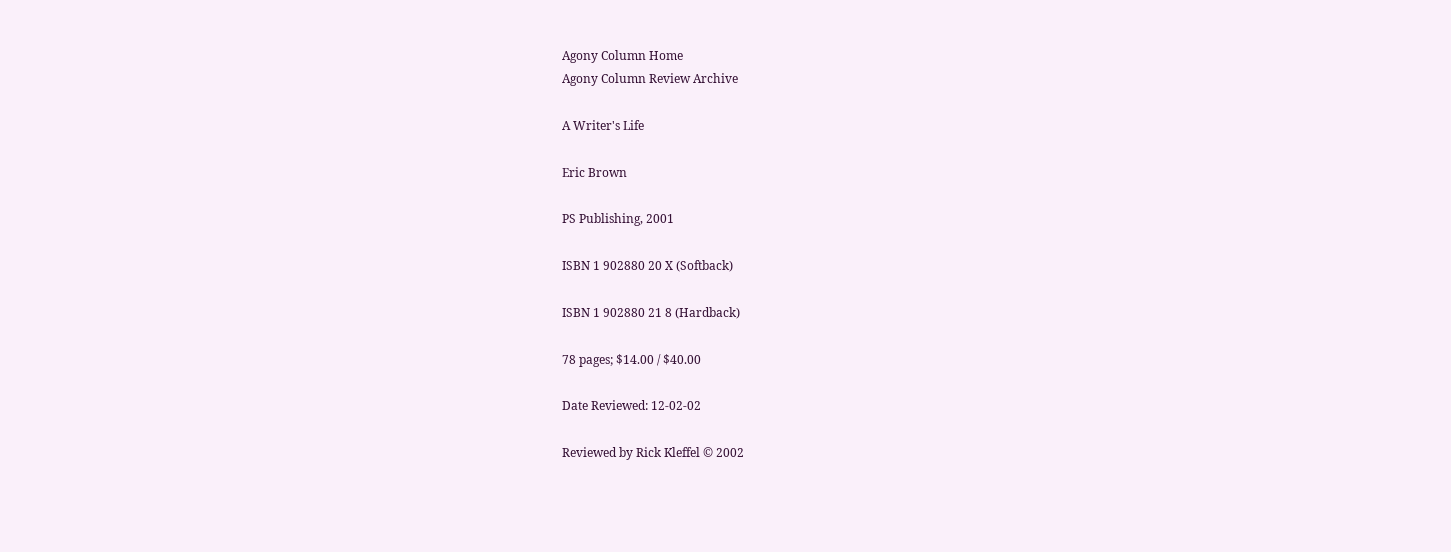Agony Column Home
Agony Column Review Archive

A Writer's Life

Eric Brown

PS Publishing, 2001

ISBN 1 902880 20 X (Softback)

ISBN 1 902880 21 8 (Hardback)

78 pages; $14.00 / $40.00

Date Reviewed: 12-02-02

Reviewed by Rick Kleffel © 2002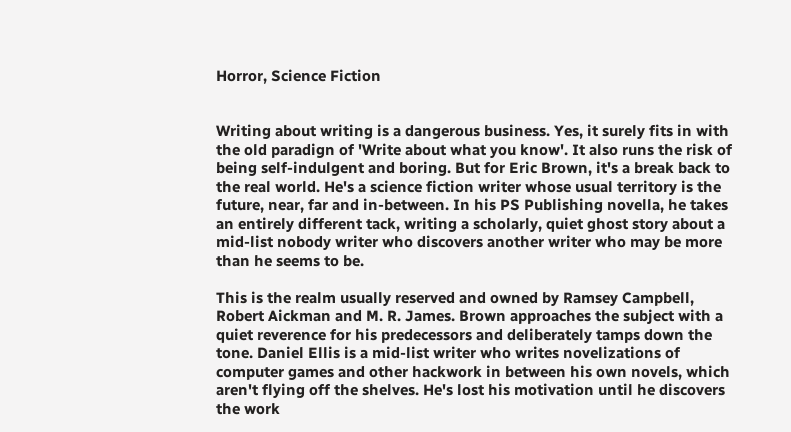Horror, Science Fiction


Writing about writing is a dangerous business. Yes, it surely fits in with the old paradign of 'Write about what you know'. It also runs the risk of being self-indulgent and boring. But for Eric Brown, it's a break back to the real world. He's a science fiction writer whose usual territory is the future, near, far and in-between. In his PS Publishing novella, he takes an entirely different tack, writing a scholarly, quiet ghost story about a mid-list nobody writer who discovers another writer who may be more than he seems to be.

This is the realm usually reserved and owned by Ramsey Campbell, Robert Aickman and M. R. James. Brown approaches the subject with a quiet reverence for his predecessors and deliberately tamps down the tone. Daniel Ellis is a mid-list writer who writes novelizations of computer games and other hackwork in between his own novels, which aren't flying off the shelves. He's lost his motivation until he discovers the work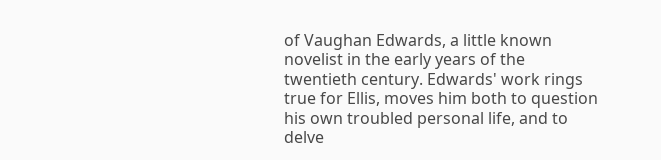of Vaughan Edwards, a little known novelist in the early years of the twentieth century. Edwards' work rings true for Ellis, moves him both to question his own troubled personal life, and to delve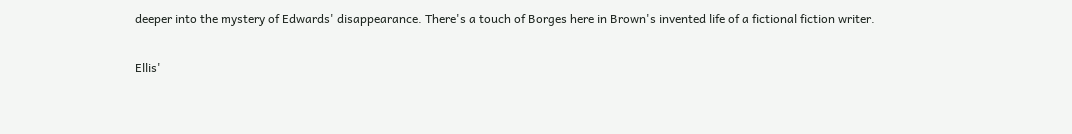deeper into the mystery of Edwards' disappearance. There's a touch of Borges here in Brown's invented life of a fictional fiction writer.

Ellis'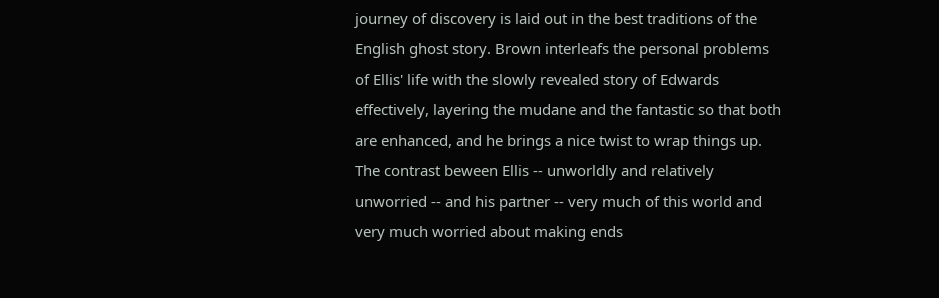journey of discovery is laid out in the best traditions of the English ghost story. Brown interleafs the personal problems of Ellis' life with the slowly revealed story of Edwards effectively, layering the mudane and the fantastic so that both are enhanced, and he brings a nice twist to wrap things up. The contrast beween Ellis -- unworldly and relatively unworried -- and his partner -- very much of this world and very much worried about making ends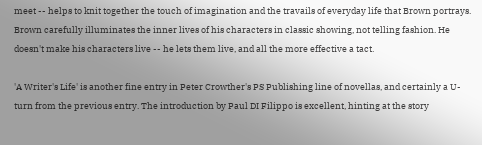meet -- helps to knit together the touch of imagination and the travails of everyday life that Brown portrays. Brown carefully illuminates the inner lives of his characters in classic showing, not telling fashion. He doesn't make his characters live -- he lets them live, and all the more effective a tact.

'A Writer's Life' is another fine entry in Peter Crowther's PS Publishing line of novellas, and certainly a U-turn from the previous entry. The introduction by Paul DI Filippo is excellent, hinting at the story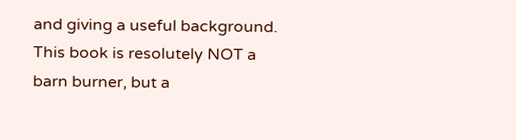and giving a useful background. This book is resolutely NOT a barn burner, but a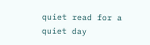quiet read for a quiet day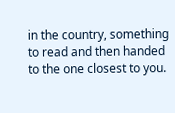in the country, something to read and then handed to the one closest to you.